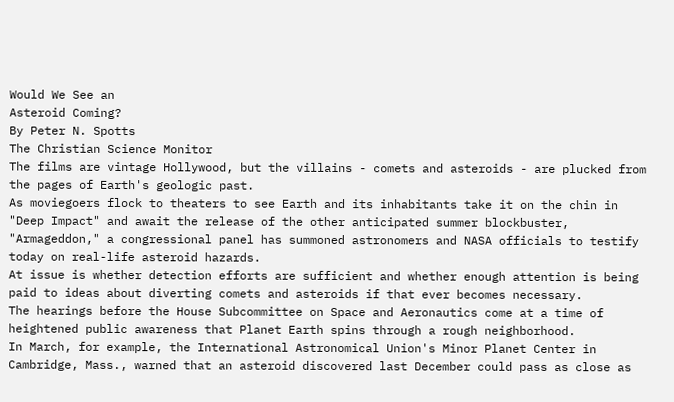Would We See an
Asteroid Coming?
By Peter N. Spotts
The Christian Science Monitor
The films are vintage Hollywood, but the villains - comets and asteroids - are plucked from the pages of Earth's geologic past.
As moviegoers flock to theaters to see Earth and its inhabitants take it on the chin in "Deep Impact" and await the release of the other anticipated summer blockbuster, "Armageddon," a congressional panel has summoned astronomers and NASA officials to testify today on real-life asteroid hazards.
At issue is whether detection efforts are sufficient and whether enough attention is being paid to ideas about diverting comets and asteroids if that ever becomes necessary.
The hearings before the House Subcommittee on Space and Aeronautics come at a time of heightened public awareness that Planet Earth spins through a rough neighborhood.
In March, for example, the International Astronomical Union's Minor Planet Center in Cambridge, Mass., warned that an asteroid discovered last December could pass as close as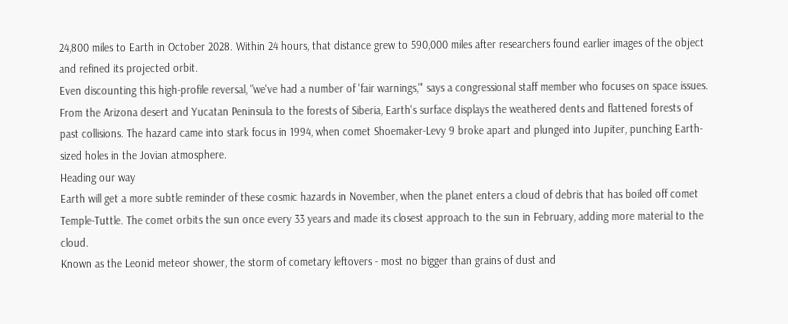24,800 miles to Earth in October 2028. Within 24 hours, that distance grew to 590,000 miles after researchers found earlier images of the object and refined its projected orbit.
Even discounting this high-profile reversal, "we've had a number of 'fair warnings,"' says a congressional staff member who focuses on space issues. From the Arizona desert and Yucatan Peninsula to the forests of Siberia, Earth's surface displays the weathered dents and flattened forests of past collisions. The hazard came into stark focus in 1994, when comet Shoemaker-Levy 9 broke apart and plunged into Jupiter, punching Earth-sized holes in the Jovian atmosphere.
Heading our way
Earth will get a more subtle reminder of these cosmic hazards in November, when the planet enters a cloud of debris that has boiled off comet Temple-Tuttle. The comet orbits the sun once every 33 years and made its closest approach to the sun in February, adding more material to the cloud.
Known as the Leonid meteor shower, the storm of cometary leftovers - most no bigger than grains of dust and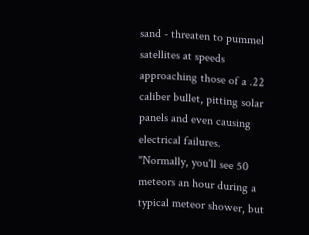sand - threaten to pummel satellites at speeds approaching those of a .22 caliber bullet, pitting solar panels and even causing electrical failures.
"Normally, you'll see 50 meteors an hour during a typical meteor shower, but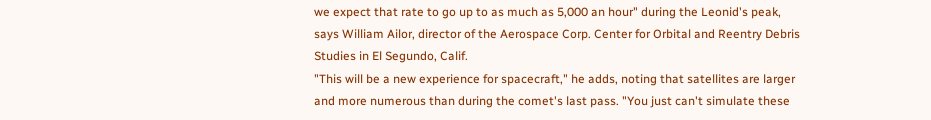we expect that rate to go up to as much as 5,000 an hour" during the Leonid's peak, says William Ailor, director of the Aerospace Corp. Center for Orbital and Reentry Debris Studies in El Segundo, Calif.
"This will be a new experience for spacecraft," he adds, noting that satellites are larger and more numerous than during the comet's last pass. "You just can't simulate these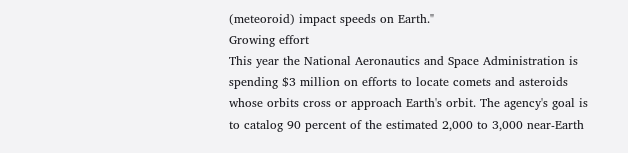(meteoroid) impact speeds on Earth."
Growing effort
This year the National Aeronautics and Space Administration is spending $3 million on efforts to locate comets and asteroids whose orbits cross or approach Earth's orbit. The agency's goal is to catalog 90 percent of the estimated 2,000 to 3,000 near-Earth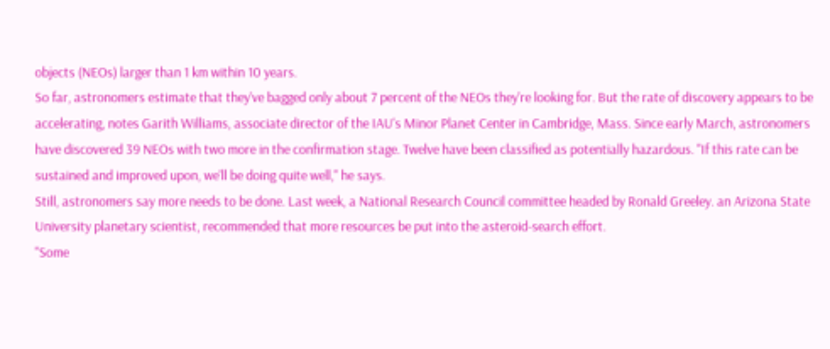objects (NEOs) larger than 1 km within 10 years.
So far, astronomers estimate that they've bagged only about 7 percent of the NEOs they're looking for. But the rate of discovery appears to be accelerating, notes Garith Williams, associate director of the IAU's Minor Planet Center in Cambridge, Mass. Since early March, astronomers have discovered 39 NEOs with two more in the confirmation stage. Twelve have been classified as potentially hazardous. "If this rate can be sustained and improved upon, we'll be doing quite well," he says.
Still, astronomers say more needs to be done. Last week, a National Research Council committee headed by Ronald Greeley. an Arizona State University planetary scientist, recommended that more resources be put into the asteroid-search effort.
"Some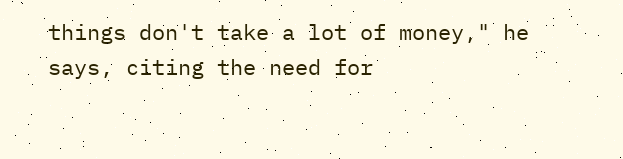things don't take a lot of money," he says, citing the need for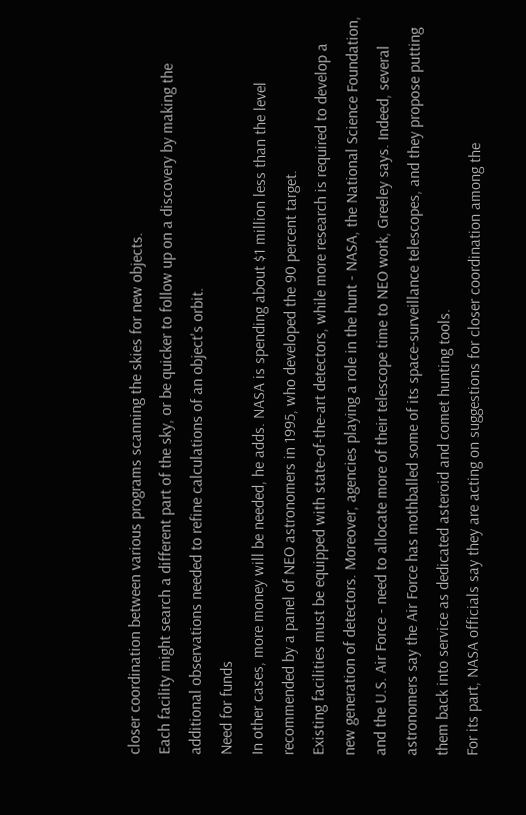closer coordination between various programs scanning the skies for new objects.
Each facility might search a different part of the sky, or be quicker to follow up on a discovery by making the additional observations needed to refine calculations of an object's orbit.
Need for funds
In other cases, more money will be needed, he adds. NASA is spending about $1 million less than the level recommended by a panel of NEO astronomers in 1995, who developed the 90 percent target.
Existing facilities must be equipped with state-of-the-art detectors, while more research is required to develop a new generation of detectors. Moreover, agencies playing a role in the hunt - NASA, the National Science Foundation, and the U.S. Air Force - need to allocate more of their telescope time to NEO work, Greeley says. Indeed, several astronomers say the Air Force has mothballed some of its space-surveillance telescopes, and they propose putting them back into service as dedicated asteroid and comet hunting tools.
For its part, NASA officials say they are acting on suggestions for closer coordination among the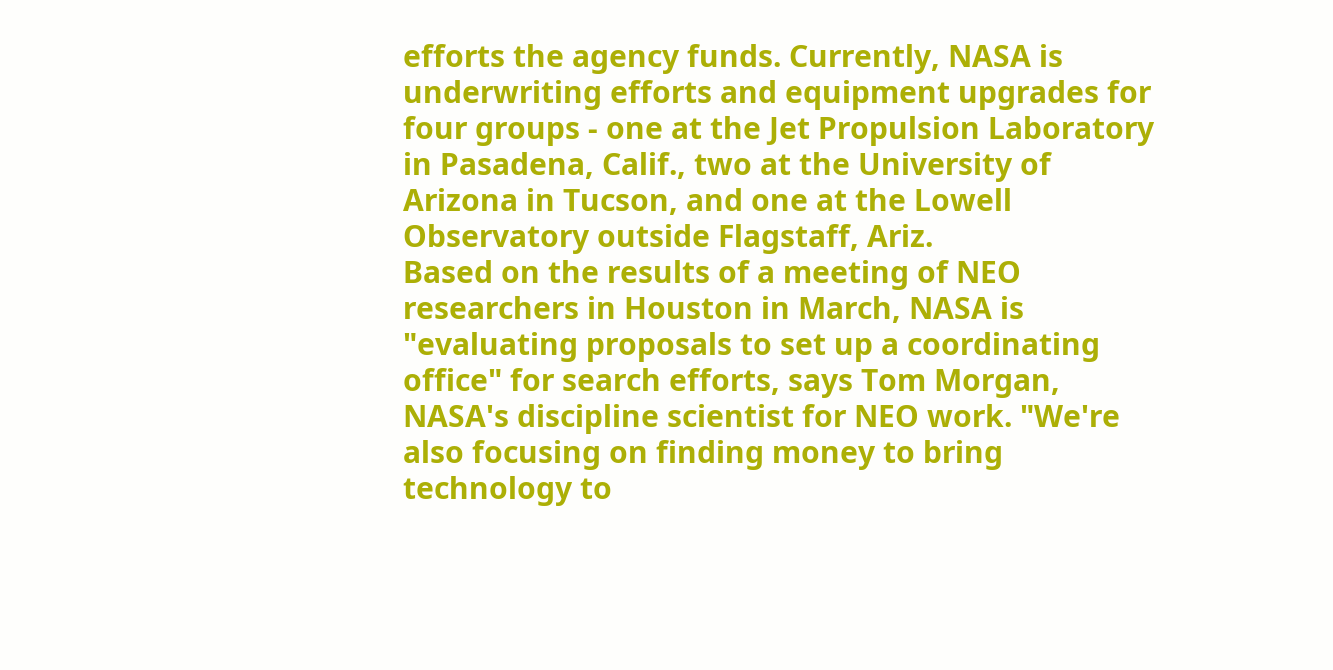efforts the agency funds. Currently, NASA is underwriting efforts and equipment upgrades for four groups - one at the Jet Propulsion Laboratory in Pasadena, Calif., two at the University of Arizona in Tucson, and one at the Lowell Observatory outside Flagstaff, Ariz.
Based on the results of a meeting of NEO researchers in Houston in March, NASA is "evaluating proposals to set up a coordinating office" for search efforts, says Tom Morgan, NASA's discipline scientist for NEO work. "We're also focusing on finding money to bring technology to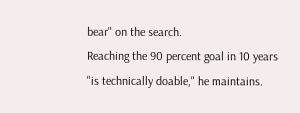bear" on the search.
Reaching the 90 percent goal in 10 years "is technically doable," he maintains.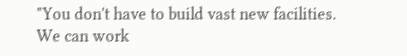"You don't have to build vast new facilities. We can work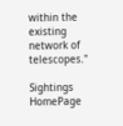within the existing network of telescopes."

Sightings HomePage